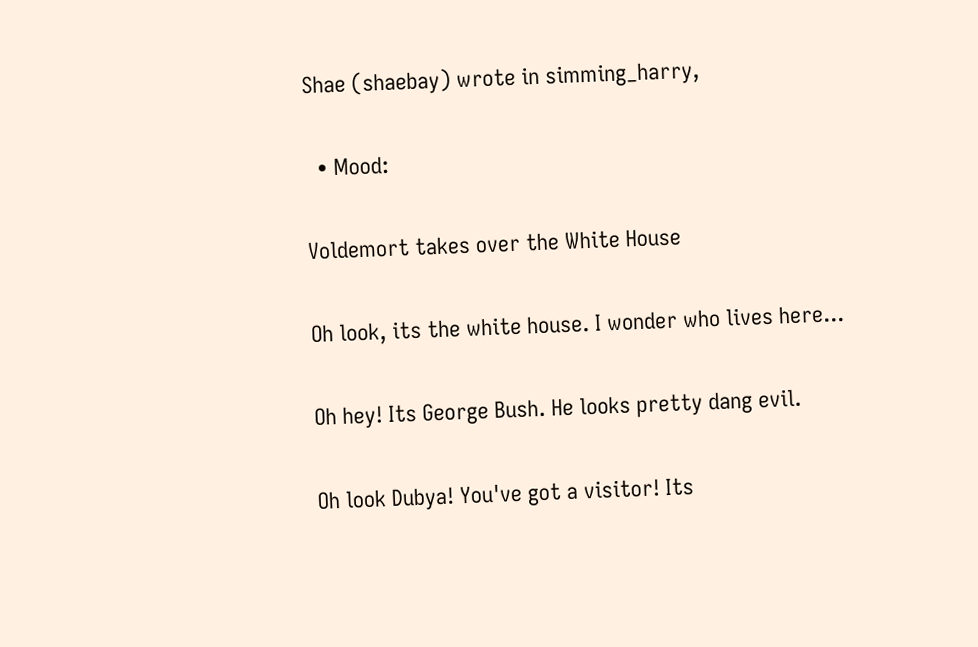Shae (shaebay) wrote in simming_harry,

  • Mood:

Voldemort takes over the White House

Oh look, its the white house. I wonder who lives here...

Oh hey! Its George Bush. He looks pretty dang evil.

Oh look Dubya! You've got a visitor! Its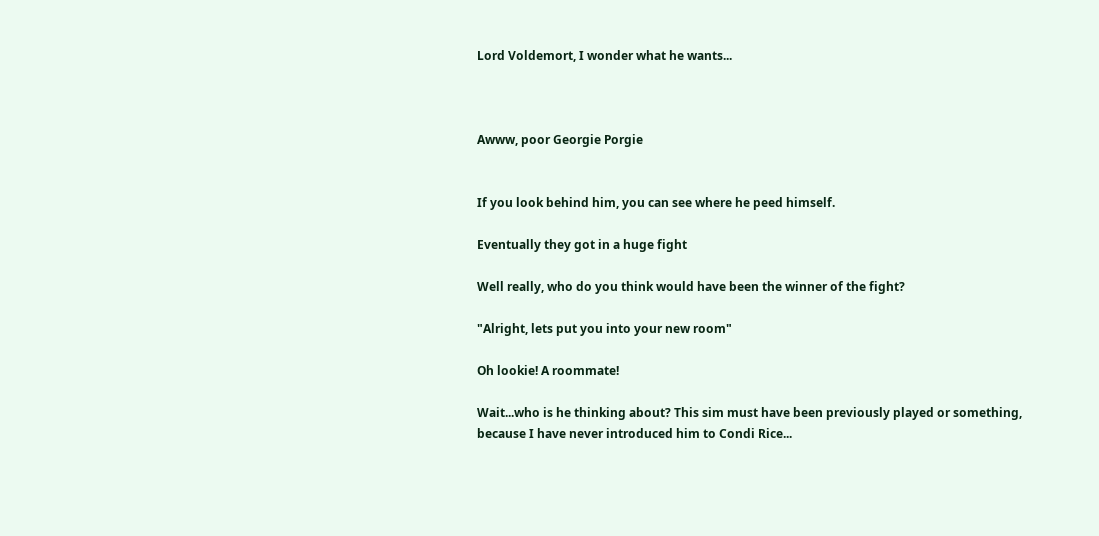Lord Voldemort, I wonder what he wants...



Awww, poor Georgie Porgie


If you look behind him, you can see where he peed himself.

Eventually they got in a huge fight

Well really, who do you think would have been the winner of the fight?

"Alright, lets put you into your new room"

Oh lookie! A roommate!

Wait...who is he thinking about? This sim must have been previously played or something, because I have never introduced him to Condi Rice...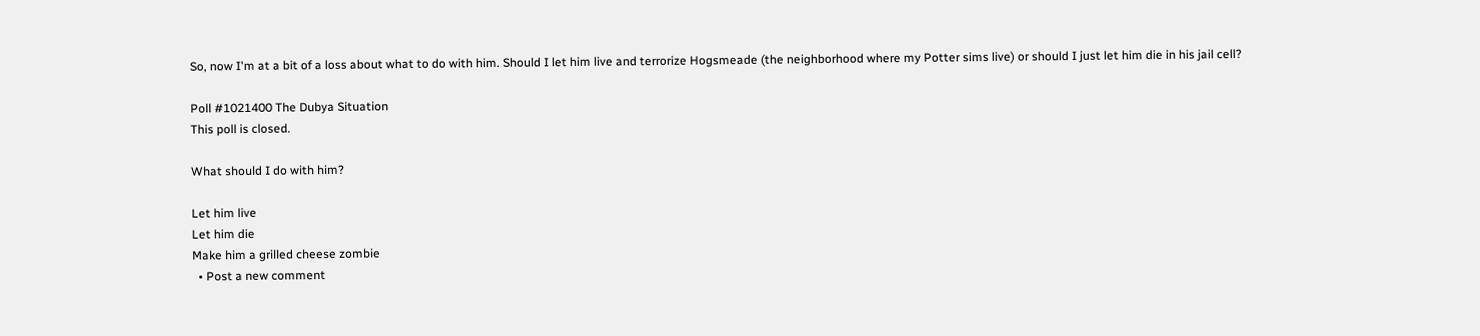So, now I'm at a bit of a loss about what to do with him. Should I let him live and terrorize Hogsmeade (the neighborhood where my Potter sims live) or should I just let him die in his jail cell?

Poll #1021400 The Dubya Situation
This poll is closed.

What should I do with him?

Let him live
Let him die
Make him a grilled cheese zombie
  • Post a new comment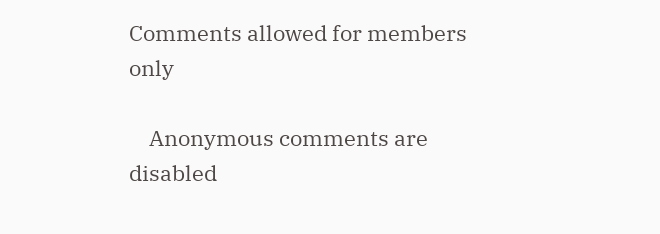Comments allowed for members only

    Anonymous comments are disabled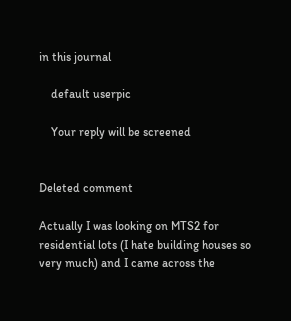in this journal

    default userpic

    Your reply will be screened


Deleted comment

Actually I was looking on MTS2 for residential lots (I hate building houses so very much) and I came across the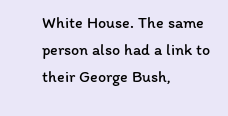White House. The same person also had a link to their George Bush,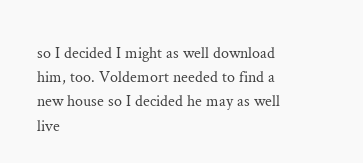so I decided I might as well download him, too. Voldemort needed to find a new house so I decided he may as well live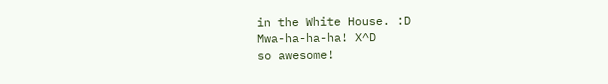in the White House. :D
Mwa-ha-ha-ha! X^D
so awesome!